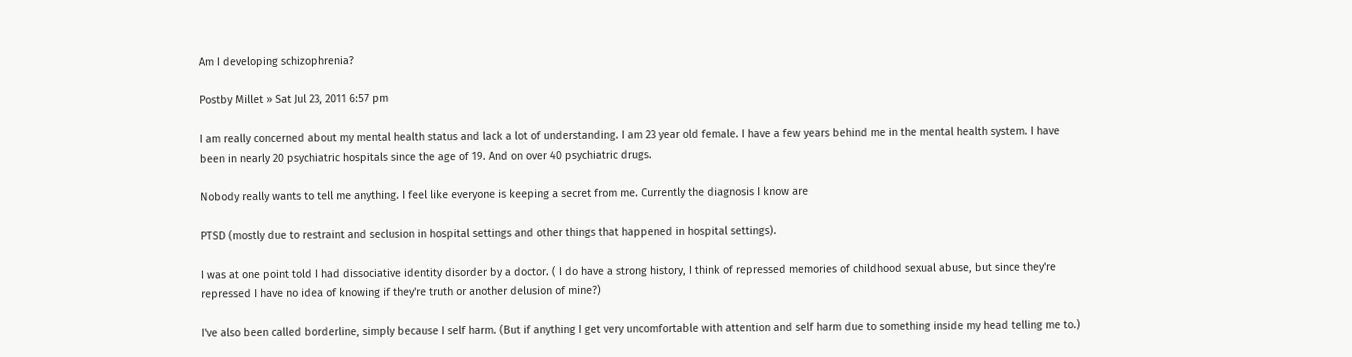Am I developing schizophrenia?

Postby Millet » Sat Jul 23, 2011 6:57 pm

I am really concerned about my mental health status and lack a lot of understanding. I am 23 year old female. I have a few years behind me in the mental health system. I have been in nearly 20 psychiatric hospitals since the age of 19. And on over 40 psychiatric drugs.

Nobody really wants to tell me anything. I feel like everyone is keeping a secret from me. Currently the diagnosis I know are

PTSD (mostly due to restraint and seclusion in hospital settings and other things that happened in hospital settings).

I was at one point told I had dissociative identity disorder by a doctor. ( I do have a strong history, I think of repressed memories of childhood sexual abuse, but since they're repressed I have no idea of knowing if they're truth or another delusion of mine?)

I've also been called borderline, simply because I self harm. (But if anything I get very uncomfortable with attention and self harm due to something inside my head telling me to.)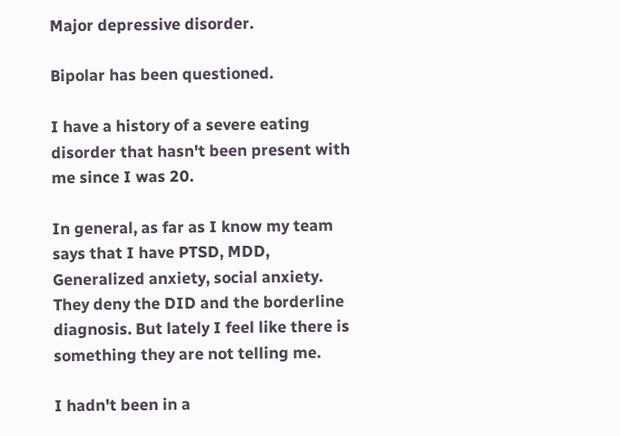Major depressive disorder.

Bipolar has been questioned.

I have a history of a severe eating disorder that hasn't been present with me since I was 20.

In general, as far as I know my team says that I have PTSD, MDD, Generalized anxiety, social anxiety. They deny the DID and the borderline diagnosis. But lately I feel like there is something they are not telling me.

I hadn't been in a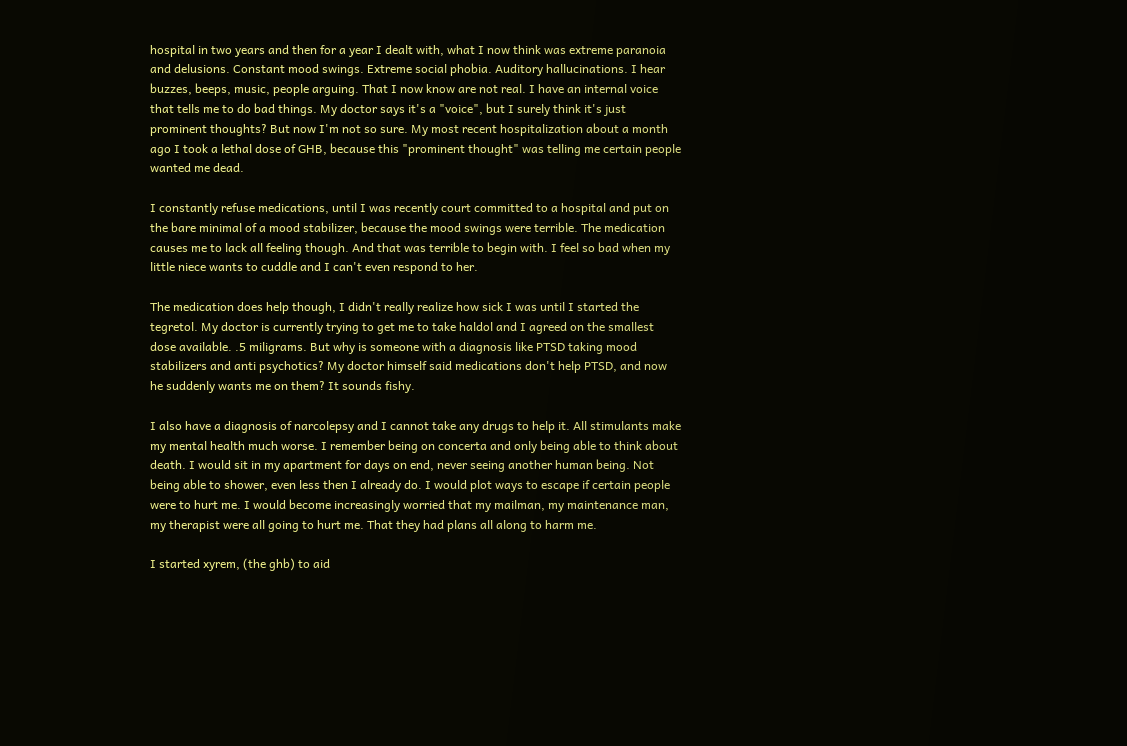hospital in two years and then for a year I dealt with, what I now think was extreme paranoia and delusions. Constant mood swings. Extreme social phobia. Auditory hallucinations. I hear buzzes, beeps, music, people arguing. That I now know are not real. I have an internal voice that tells me to do bad things. My doctor says it's a "voice", but I surely think it's just prominent thoughts? But now I'm not so sure. My most recent hospitalization about a month ago I took a lethal dose of GHB, because this "prominent thought" was telling me certain people wanted me dead.

I constantly refuse medications, until I was recently court committed to a hospital and put on the bare minimal of a mood stabilizer, because the mood swings were terrible. The medication causes me to lack all feeling though. And that was terrible to begin with. I feel so bad when my little niece wants to cuddle and I can't even respond to her.

The medication does help though, I didn't really realize how sick I was until I started the tegretol. My doctor is currently trying to get me to take haldol and I agreed on the smallest dose available. .5 miligrams. But why is someone with a diagnosis like PTSD taking mood stabilizers and anti psychotics? My doctor himself said medications don't help PTSD, and now he suddenly wants me on them? It sounds fishy.

I also have a diagnosis of narcolepsy and I cannot take any drugs to help it. All stimulants make my mental health much worse. I remember being on concerta and only being able to think about death. I would sit in my apartment for days on end, never seeing another human being. Not being able to shower, even less then I already do. I would plot ways to escape if certain people were to hurt me. I would become increasingly worried that my mailman, my maintenance man, my therapist were all going to hurt me. That they had plans all along to harm me.

I started xyrem, (the ghb) to aid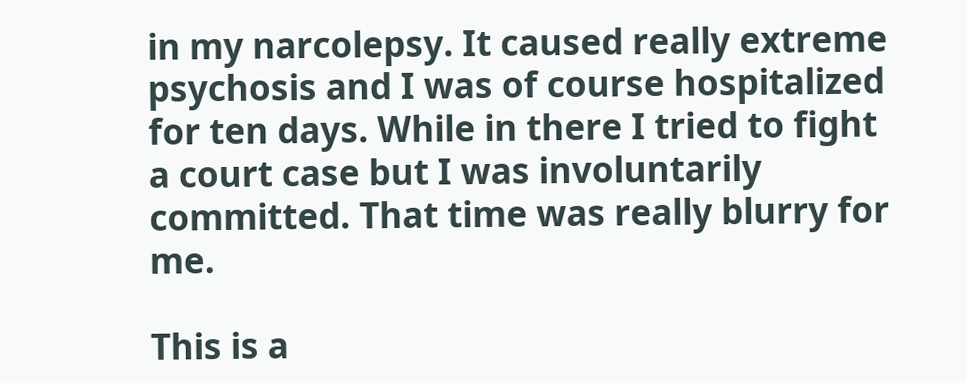in my narcolepsy. It caused really extreme psychosis and I was of course hospitalized for ten days. While in there I tried to fight a court case but I was involuntarily committed. That time was really blurry for me.

This is a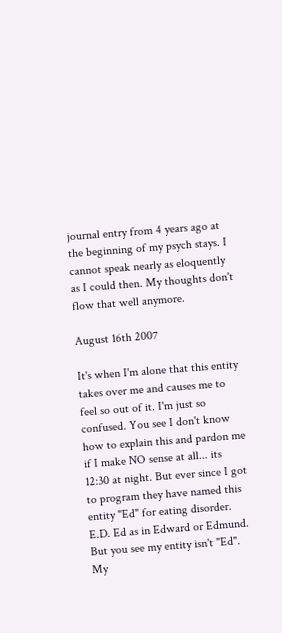journal entry from 4 years ago at the beginning of my psych stays. I cannot speak nearly as eloquently as I could then. My thoughts don't flow that well anymore.

August 16th 2007

It's when I'm alone that this entity takes over me and causes me to feel so out of it. I'm just so confused. You see I don't know how to explain this and pardon me if I make NO sense at all... its 12:30 at night. But ever since I got to program they have named this entity "Ed" for eating disorder. E.D. Ed as in Edward or Edmund. But you see my entity isn't "Ed". My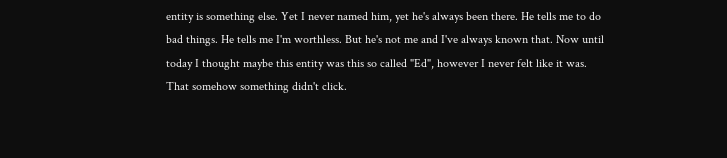entity is something else. Yet I never named him, yet he's always been there. He tells me to do bad things. He tells me I'm worthless. But he's not me and I've always known that. Now until today I thought maybe this entity was this so called "Ed", however I never felt like it was. That somehow something didn't click.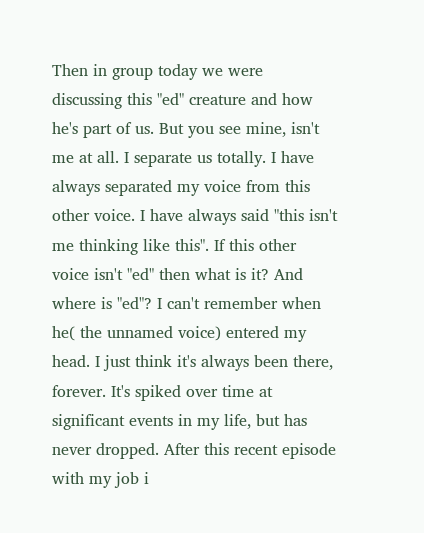Then in group today we were discussing this "ed" creature and how he's part of us. But you see mine, isn't me at all. I separate us totally. I have always separated my voice from this other voice. I have always said "this isn't me thinking like this". If this other voice isn't "ed" then what is it? And where is "ed"? I can't remember when he( the unnamed voice) entered my head. I just think it's always been there, forever. It's spiked over time at significant events in my life, but has never dropped. After this recent episode with my job i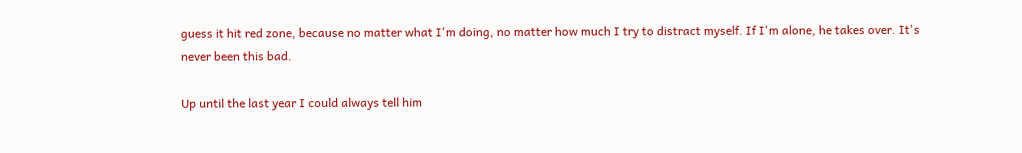guess it hit red zone, because no matter what I'm doing, no matter how much I try to distract myself. If I'm alone, he takes over. It's never been this bad.

Up until the last year I could always tell him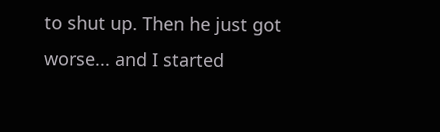to shut up. Then he just got worse... and I started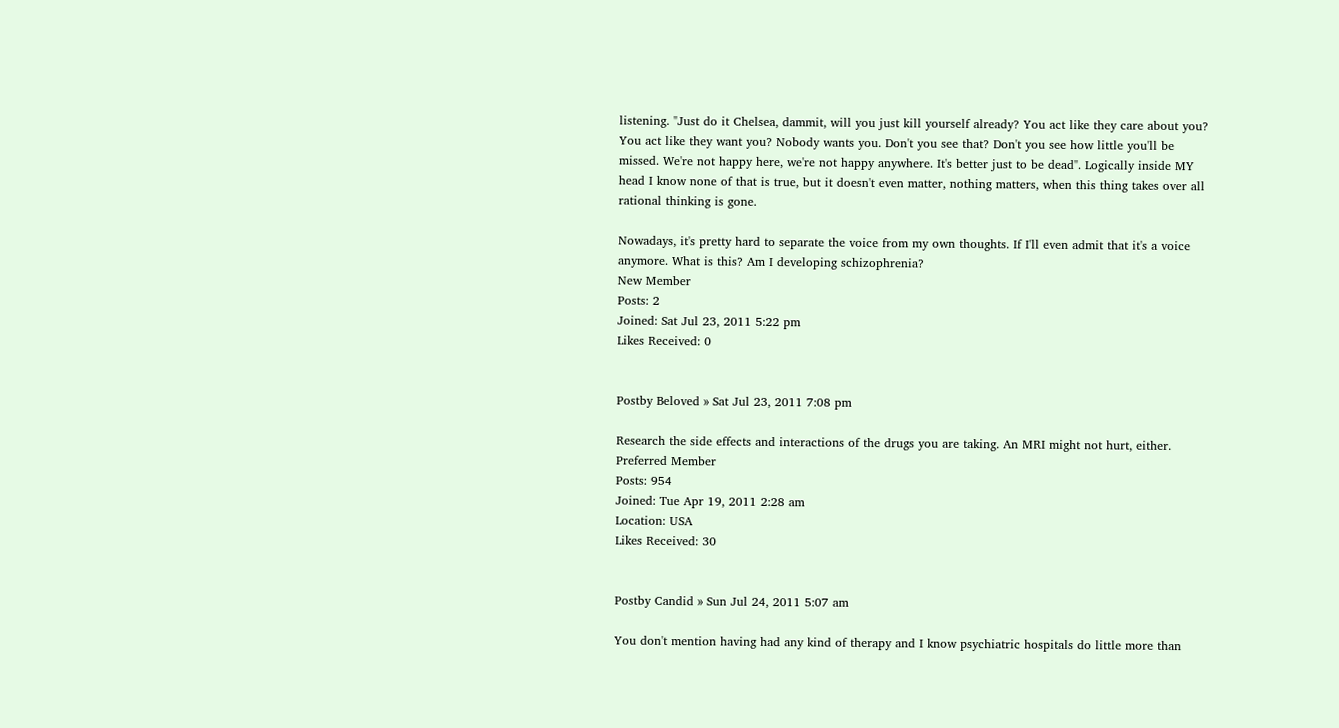listening. "Just do it Chelsea, dammit, will you just kill yourself already? You act like they care about you? You act like they want you? Nobody wants you. Don't you see that? Don't you see how little you'll be missed. We're not happy here, we're not happy anywhere. It's better just to be dead". Logically inside MY head I know none of that is true, but it doesn't even matter, nothing matters, when this thing takes over all rational thinking is gone.

Nowadays, it's pretty hard to separate the voice from my own thoughts. If I'll even admit that it's a voice anymore. What is this? Am I developing schizophrenia?
New Member
Posts: 2
Joined: Sat Jul 23, 2011 5:22 pm
Likes Received: 0


Postby Beloved » Sat Jul 23, 2011 7:08 pm

Research the side effects and interactions of the drugs you are taking. An MRI might not hurt, either.
Preferred Member
Posts: 954
Joined: Tue Apr 19, 2011 2:28 am
Location: USA
Likes Received: 30


Postby Candid » Sun Jul 24, 2011 5:07 am

You don't mention having had any kind of therapy and I know psychiatric hospitals do little more than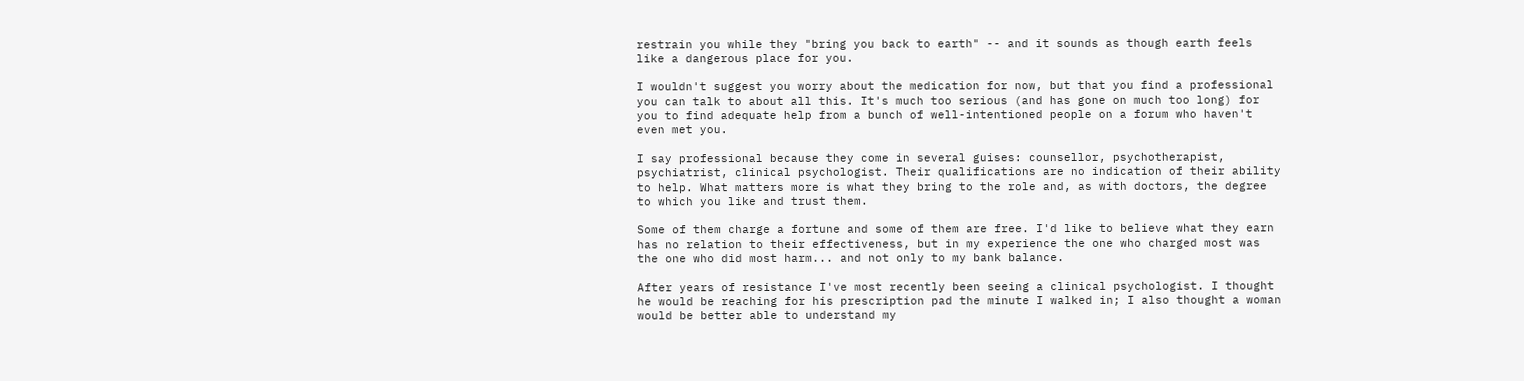restrain you while they "bring you back to earth" -- and it sounds as though earth feels like a dangerous place for you.

I wouldn't suggest you worry about the medication for now, but that you find a professional you can talk to about all this. It's much too serious (and has gone on much too long) for you to find adequate help from a bunch of well-intentioned people on a forum who haven't even met you.

I say professional because they come in several guises: counsellor, psychotherapist, psychiatrist, clinical psychologist. Their qualifications are no indication of their ability to help. What matters more is what they bring to the role and, as with doctors, the degree to which you like and trust them.

Some of them charge a fortune and some of them are free. I'd like to believe what they earn has no relation to their effectiveness, but in my experience the one who charged most was the one who did most harm... and not only to my bank balance.

After years of resistance I've most recently been seeing a clinical psychologist. I thought he would be reaching for his prescription pad the minute I walked in; I also thought a woman would be better able to understand my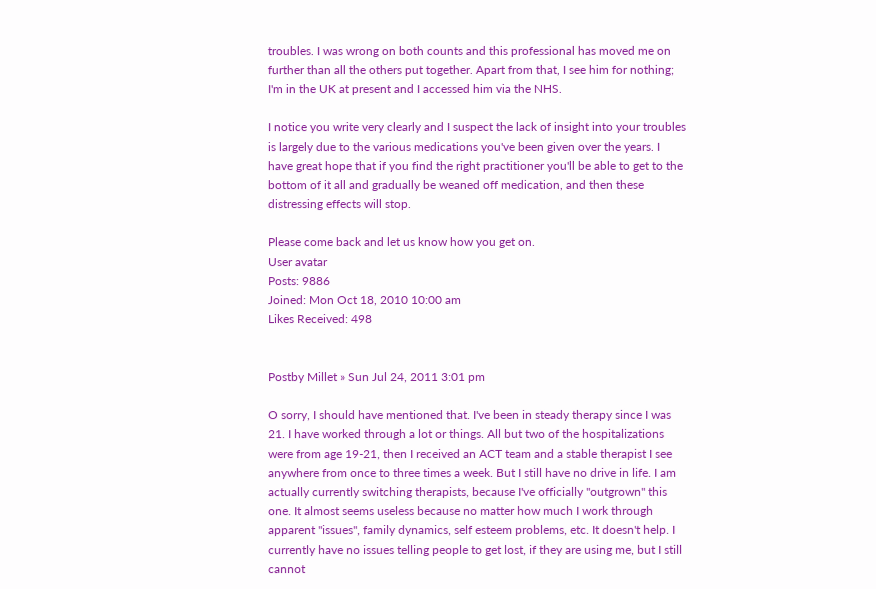troubles. I was wrong on both counts and this professional has moved me on further than all the others put together. Apart from that, I see him for nothing; I'm in the UK at present and I accessed him via the NHS.

I notice you write very clearly and I suspect the lack of insight into your troubles is largely due to the various medications you've been given over the years. I have great hope that if you find the right practitioner you'll be able to get to the bottom of it all and gradually be weaned off medication, and then these distressing effects will stop.

Please come back and let us know how you get on.
User avatar
Posts: 9886
Joined: Mon Oct 18, 2010 10:00 am
Likes Received: 498


Postby Millet » Sun Jul 24, 2011 3:01 pm

O sorry, I should have mentioned that. I've been in steady therapy since I was 21. I have worked through a lot or things. All but two of the hospitalizations were from age 19-21, then I received an ACT team and a stable therapist I see anywhere from once to three times a week. But I still have no drive in life. I am actually currently switching therapists, because I've officially "outgrown" this one. It almost seems useless because no matter how much I work through apparent "issues", family dynamics, self esteem problems, etc. It doesn't help. I currently have no issues telling people to get lost, if they are using me, but I still cannot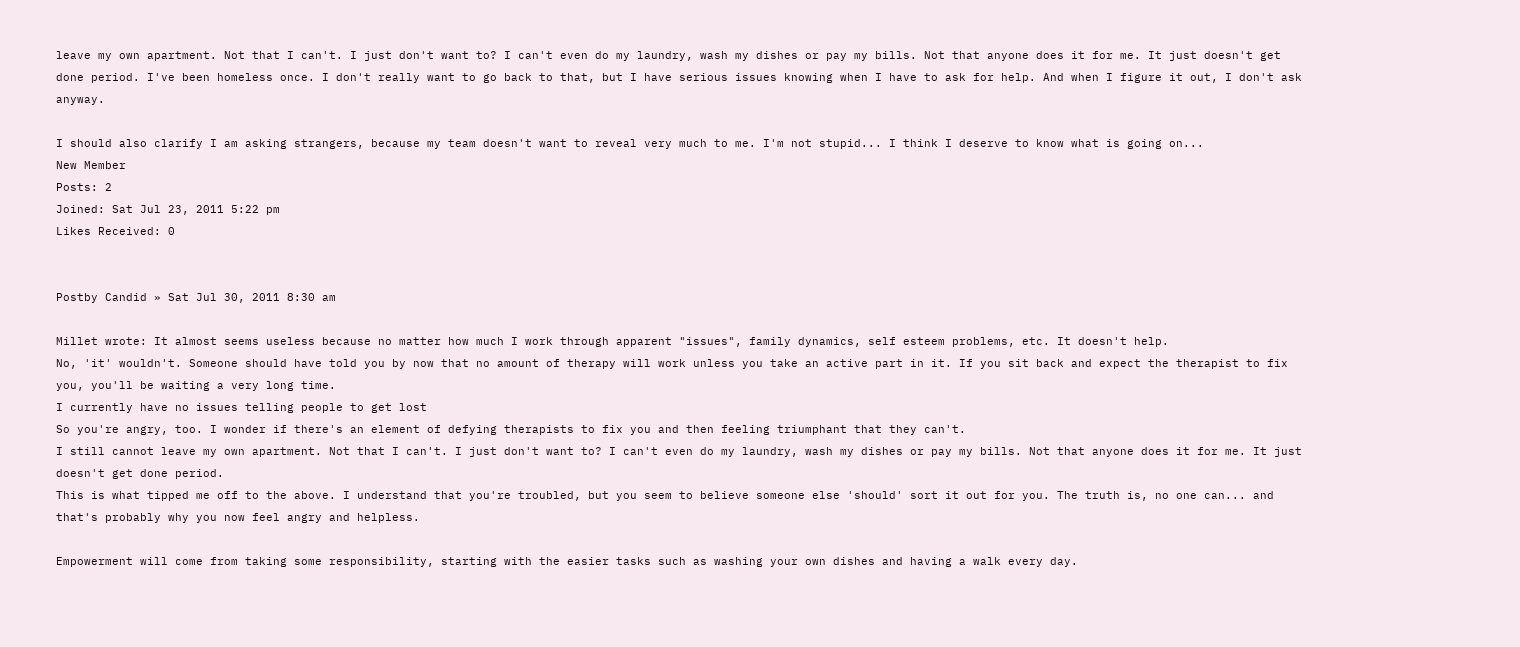leave my own apartment. Not that I can't. I just don't want to? I can't even do my laundry, wash my dishes or pay my bills. Not that anyone does it for me. It just doesn't get done period. I've been homeless once. I don't really want to go back to that, but I have serious issues knowing when I have to ask for help. And when I figure it out, I don't ask anyway.

I should also clarify I am asking strangers, because my team doesn't want to reveal very much to me. I'm not stupid... I think I deserve to know what is going on...
New Member
Posts: 2
Joined: Sat Jul 23, 2011 5:22 pm
Likes Received: 0


Postby Candid » Sat Jul 30, 2011 8:30 am

Millet wrote: It almost seems useless because no matter how much I work through apparent "issues", family dynamics, self esteem problems, etc. It doesn't help.
No, 'it' wouldn't. Someone should have told you by now that no amount of therapy will work unless you take an active part in it. If you sit back and expect the therapist to fix you, you'll be waiting a very long time.
I currently have no issues telling people to get lost
So you're angry, too. I wonder if there's an element of defying therapists to fix you and then feeling triumphant that they can't.
I still cannot leave my own apartment. Not that I can't. I just don't want to? I can't even do my laundry, wash my dishes or pay my bills. Not that anyone does it for me. It just doesn't get done period.
This is what tipped me off to the above. I understand that you're troubled, but you seem to believe someone else 'should' sort it out for you. The truth is, no one can... and that's probably why you now feel angry and helpless.

Empowerment will come from taking some responsibility, starting with the easier tasks such as washing your own dishes and having a walk every day.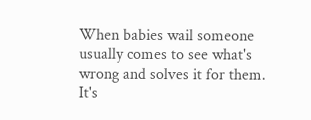When babies wail someone usually comes to see what's wrong and solves it for them. It's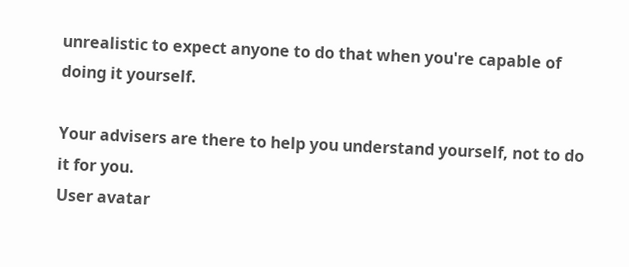unrealistic to expect anyone to do that when you're capable of doing it yourself.

Your advisers are there to help you understand yourself, not to do it for you.
User avatar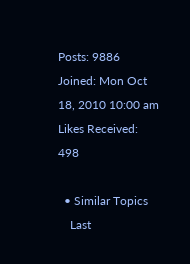Posts: 9886
Joined: Mon Oct 18, 2010 10:00 am
Likes Received: 498

  • Similar Topics
    Last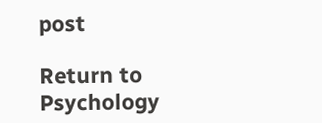post

Return to Psychology